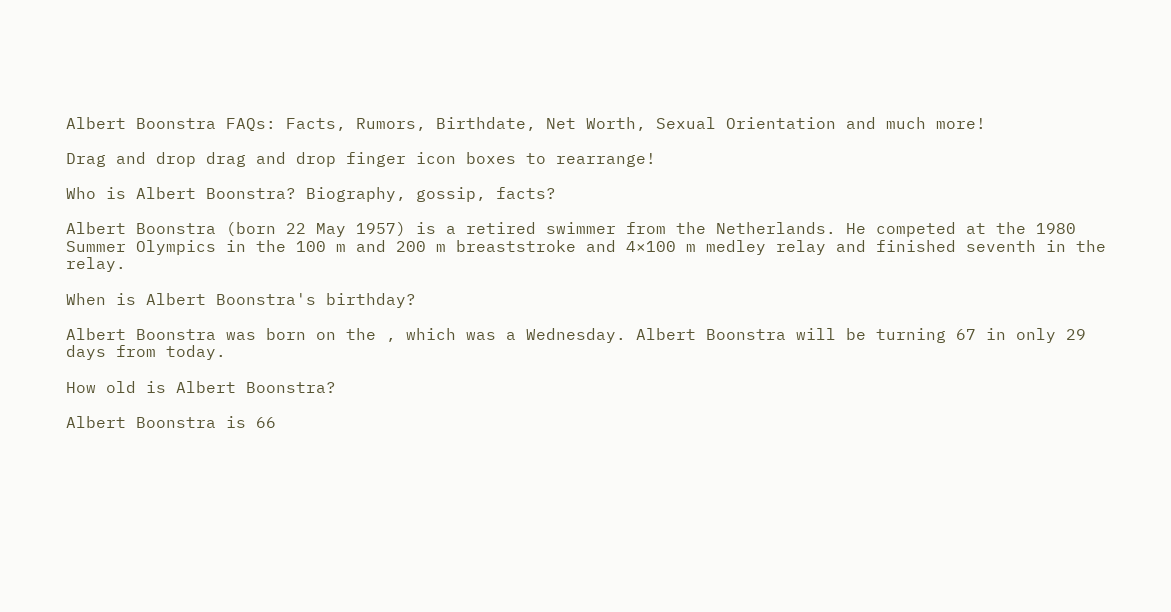Albert Boonstra FAQs: Facts, Rumors, Birthdate, Net Worth, Sexual Orientation and much more!

Drag and drop drag and drop finger icon boxes to rearrange!

Who is Albert Boonstra? Biography, gossip, facts?

Albert Boonstra (born 22 May 1957) is a retired swimmer from the Netherlands. He competed at the 1980 Summer Olympics in the 100 m and 200 m breaststroke and 4×100 m medley relay and finished seventh in the relay.

When is Albert Boonstra's birthday?

Albert Boonstra was born on the , which was a Wednesday. Albert Boonstra will be turning 67 in only 29 days from today.

How old is Albert Boonstra?

Albert Boonstra is 66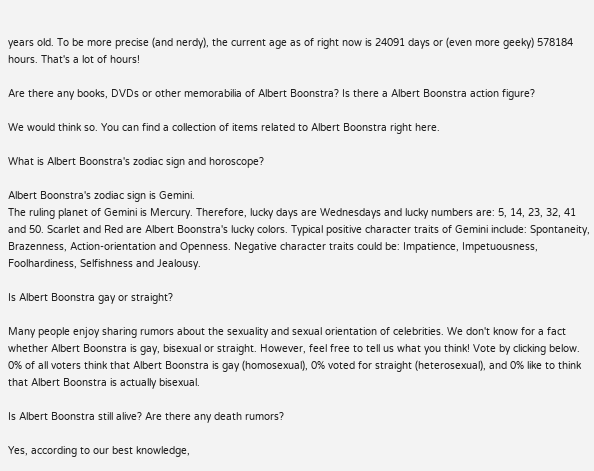years old. To be more precise (and nerdy), the current age as of right now is 24091 days or (even more geeky) 578184 hours. That's a lot of hours!

Are there any books, DVDs or other memorabilia of Albert Boonstra? Is there a Albert Boonstra action figure?

We would think so. You can find a collection of items related to Albert Boonstra right here.

What is Albert Boonstra's zodiac sign and horoscope?

Albert Boonstra's zodiac sign is Gemini.
The ruling planet of Gemini is Mercury. Therefore, lucky days are Wednesdays and lucky numbers are: 5, 14, 23, 32, 41 and 50. Scarlet and Red are Albert Boonstra's lucky colors. Typical positive character traits of Gemini include: Spontaneity, Brazenness, Action-orientation and Openness. Negative character traits could be: Impatience, Impetuousness, Foolhardiness, Selfishness and Jealousy.

Is Albert Boonstra gay or straight?

Many people enjoy sharing rumors about the sexuality and sexual orientation of celebrities. We don't know for a fact whether Albert Boonstra is gay, bisexual or straight. However, feel free to tell us what you think! Vote by clicking below.
0% of all voters think that Albert Boonstra is gay (homosexual), 0% voted for straight (heterosexual), and 0% like to think that Albert Boonstra is actually bisexual.

Is Albert Boonstra still alive? Are there any death rumors?

Yes, according to our best knowledge,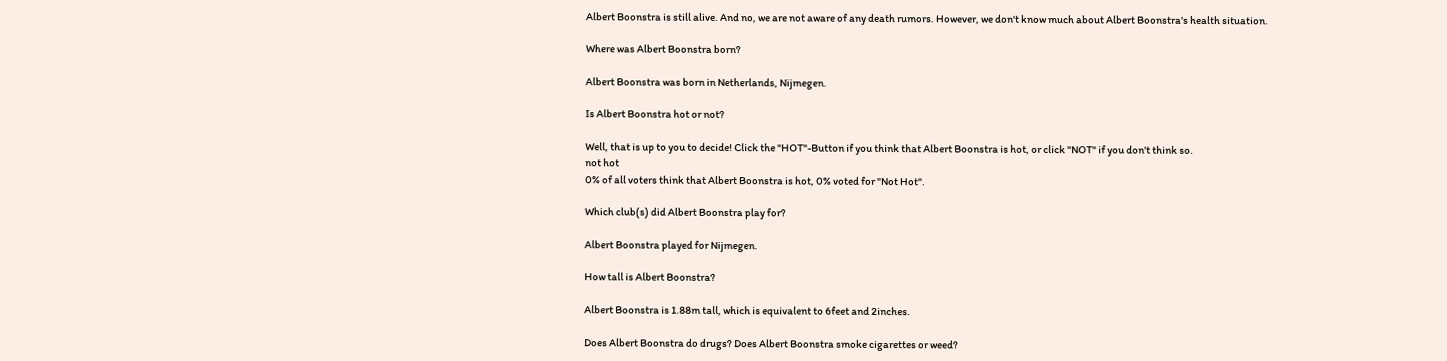Albert Boonstra is still alive. And no, we are not aware of any death rumors. However, we don't know much about Albert Boonstra's health situation.

Where was Albert Boonstra born?

Albert Boonstra was born in Netherlands, Nijmegen.

Is Albert Boonstra hot or not?

Well, that is up to you to decide! Click the "HOT"-Button if you think that Albert Boonstra is hot, or click "NOT" if you don't think so.
not hot
0% of all voters think that Albert Boonstra is hot, 0% voted for "Not Hot".

Which club(s) did Albert Boonstra play for?

Albert Boonstra played for Nijmegen.

How tall is Albert Boonstra?

Albert Boonstra is 1.88m tall, which is equivalent to 6feet and 2inches.

Does Albert Boonstra do drugs? Does Albert Boonstra smoke cigarettes or weed?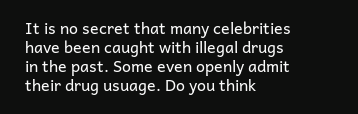It is no secret that many celebrities have been caught with illegal drugs in the past. Some even openly admit their drug usuage. Do you think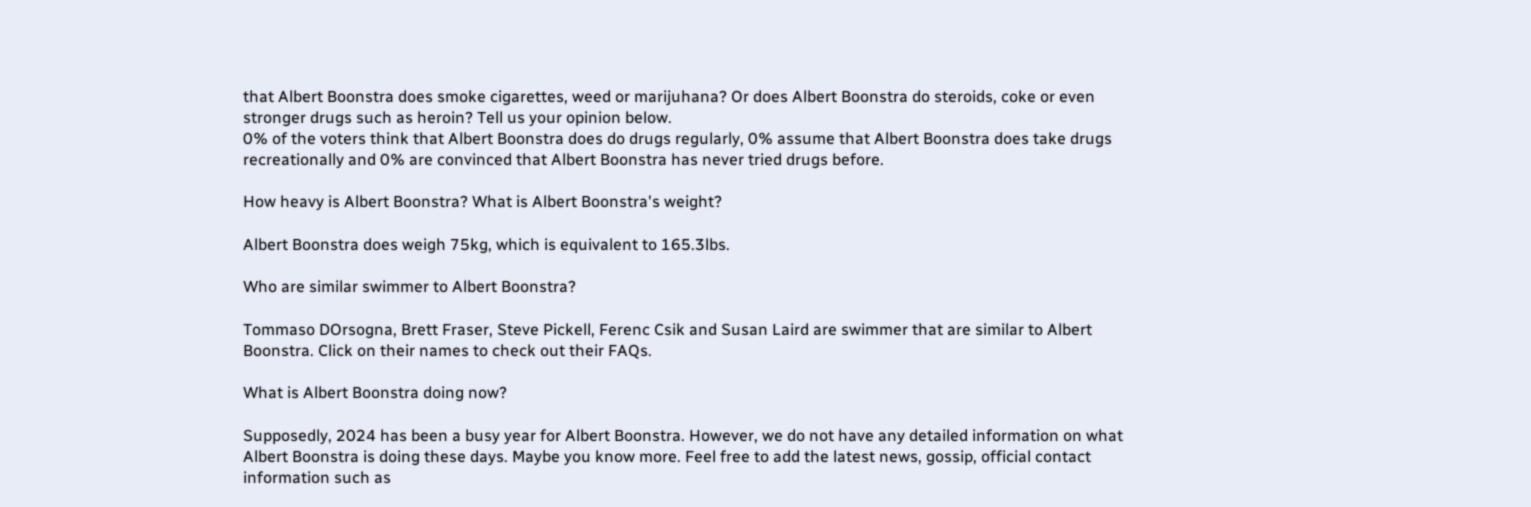that Albert Boonstra does smoke cigarettes, weed or marijuhana? Or does Albert Boonstra do steroids, coke or even stronger drugs such as heroin? Tell us your opinion below.
0% of the voters think that Albert Boonstra does do drugs regularly, 0% assume that Albert Boonstra does take drugs recreationally and 0% are convinced that Albert Boonstra has never tried drugs before.

How heavy is Albert Boonstra? What is Albert Boonstra's weight?

Albert Boonstra does weigh 75kg, which is equivalent to 165.3lbs.

Who are similar swimmer to Albert Boonstra?

Tommaso DOrsogna, Brett Fraser, Steve Pickell, Ferenc Csik and Susan Laird are swimmer that are similar to Albert Boonstra. Click on their names to check out their FAQs.

What is Albert Boonstra doing now?

Supposedly, 2024 has been a busy year for Albert Boonstra. However, we do not have any detailed information on what Albert Boonstra is doing these days. Maybe you know more. Feel free to add the latest news, gossip, official contact information such as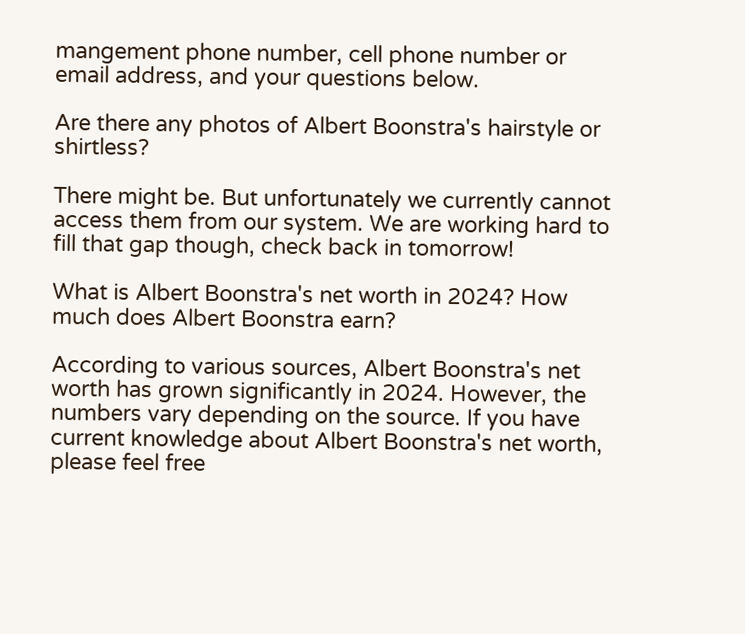mangement phone number, cell phone number or email address, and your questions below.

Are there any photos of Albert Boonstra's hairstyle or shirtless?

There might be. But unfortunately we currently cannot access them from our system. We are working hard to fill that gap though, check back in tomorrow!

What is Albert Boonstra's net worth in 2024? How much does Albert Boonstra earn?

According to various sources, Albert Boonstra's net worth has grown significantly in 2024. However, the numbers vary depending on the source. If you have current knowledge about Albert Boonstra's net worth, please feel free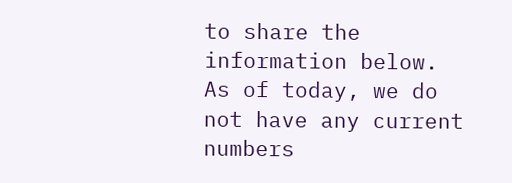to share the information below.
As of today, we do not have any current numbers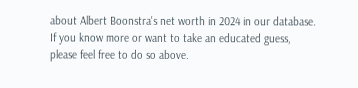about Albert Boonstra's net worth in 2024 in our database. If you know more or want to take an educated guess, please feel free to do so above.